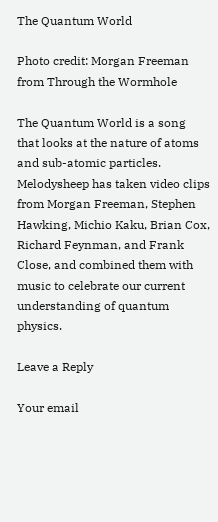The Quantum World

Photo credit: Morgan Freeman from Through the Wormhole

The Quantum World is a song that looks at the nature of atoms and sub-atomic particles. Melodysheep has taken video clips from Morgan Freeman, Stephen Hawking, Michio Kaku, Brian Cox, Richard Feynman, and Frank Close, and combined them with music to celebrate our current understanding of quantum physics.

Leave a Reply

Your email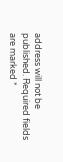address will not be published. Required fields are marked *